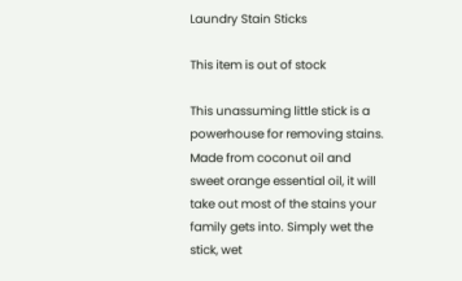Laundry Stain Sticks

This item is out of stock

This unassuming little stick is a powerhouse for removing stains. Made from coconut oil and sweet orange essential oil, it will take out most of the stains your family gets into. Simply wet the stick, wet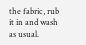the fabric, rub it in and wash as usual.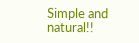Simple and natural!!